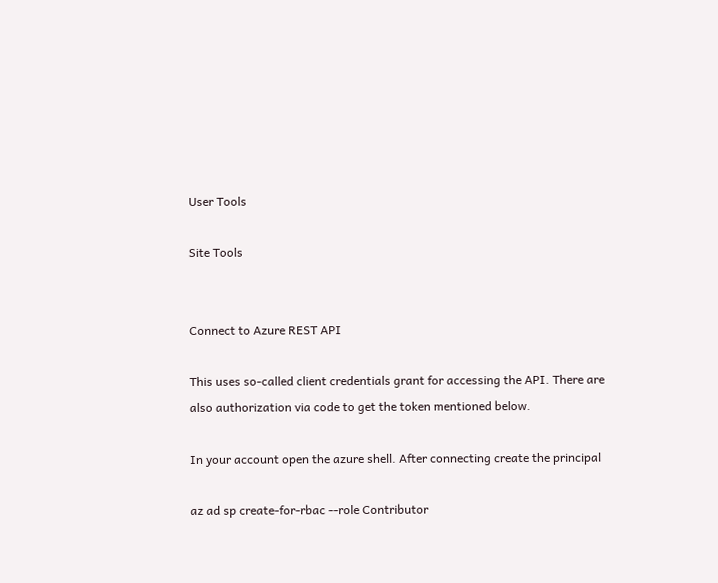User Tools

Site Tools


Connect to Azure REST API

This uses so-called client credentials grant for accessing the API. There are also authorization via code to get the token mentioned below.

In your account open the azure shell. After connecting create the principal

az ad sp create-for-rbac --role Contributor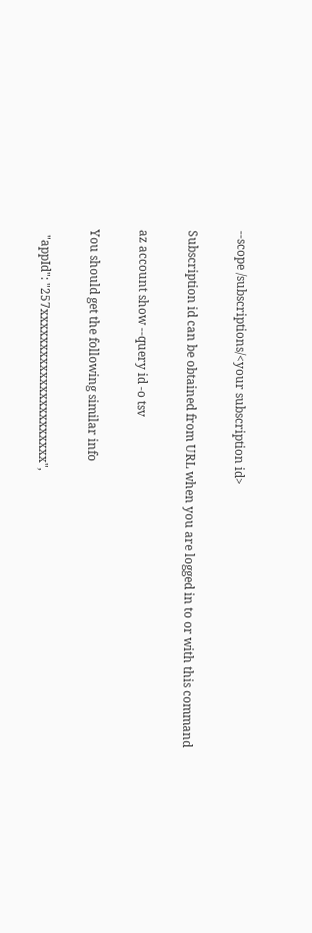--scope /subscriptions/<your subscription id>

Subscription id can be obtained from URL when you are logged in to or with this command

az account show --query id -o tsv

You should get the following similar info

  "appId": "257xxxxxxxxxxxxxxxxxxxxxx",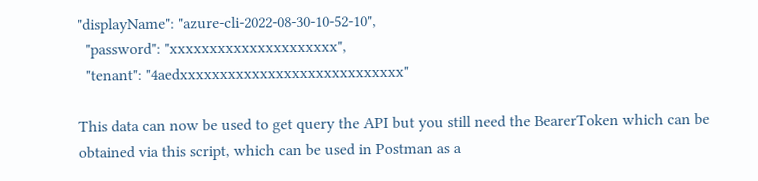"displayName": "azure-cli-2022-08-30-10-52-10",
  "password": "xxxxxxxxxxxxxxxxxxxxx",
  "tenant": "4aedxxxxxxxxxxxxxxxxxxxxxxxxxxxx"

This data can now be used to get query the API but you still need the BearerToken which can be obtained via this script, which can be used in Postman as a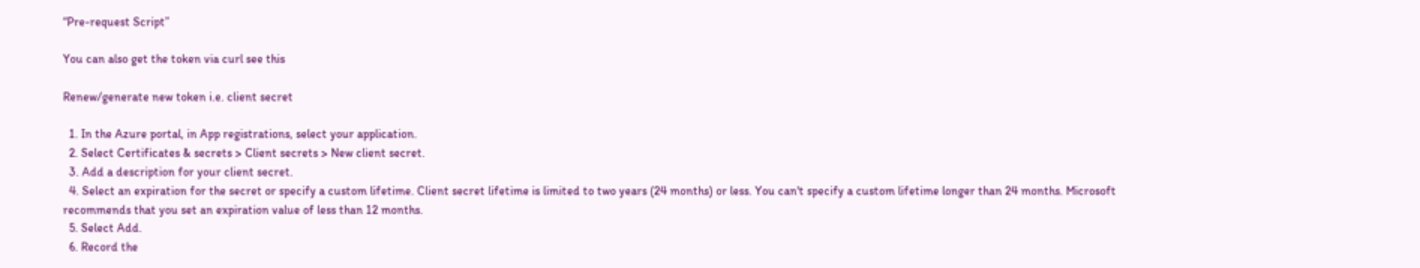“Pre-request Script”

You can also get the token via curl see this

Renew/generate new token i.e. client secret

  1. In the Azure portal, in App registrations, select your application.
  2. Select Certificates & secrets > Client secrets > New client secret.
  3. Add a description for your client secret.
  4. Select an expiration for the secret or specify a custom lifetime. Client secret lifetime is limited to two years (24 months) or less. You can't specify a custom lifetime longer than 24 months. Microsoft recommends that you set an expiration value of less than 12 months.
  5. Select Add.
  6. Record the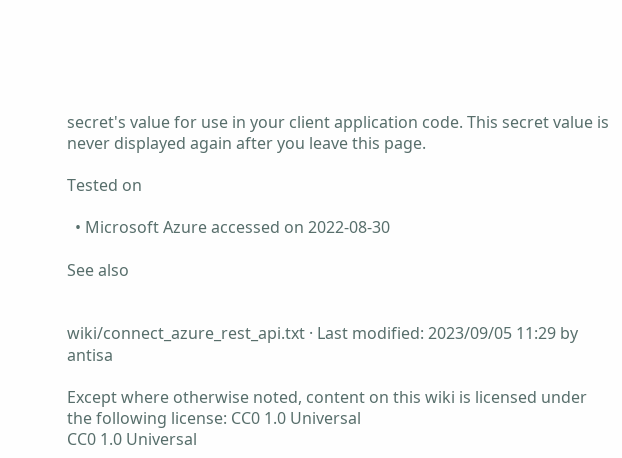secret's value for use in your client application code. This secret value is never displayed again after you leave this page.

Tested on

  • Microsoft Azure accessed on 2022-08-30

See also


wiki/connect_azure_rest_api.txt · Last modified: 2023/09/05 11:29 by antisa

Except where otherwise noted, content on this wiki is licensed under the following license: CC0 1.0 Universal
CC0 1.0 Universal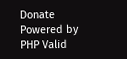Donate Powered by PHP Valid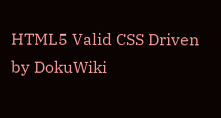HTML5 Valid CSS Driven by DokuWiki